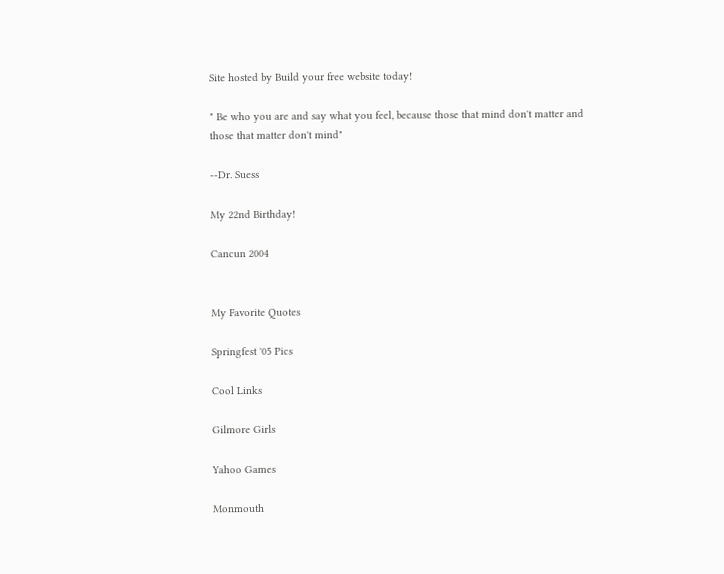Site hosted by Build your free website today!

" Be who you are and say what you feel, because those that mind don't matter and those that matter don't mind"

--Dr. Suess

My 22nd Birthday!

Cancun 2004


My Favorite Quotes

Springfest '05 Pics

Cool Links

Gilmore Girls

Yahoo Games

Monmouth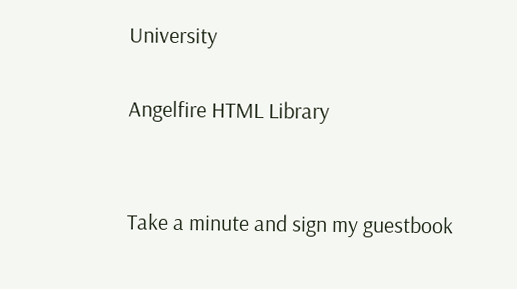University

Angelfire HTML Library


Take a minute and sign my guestbook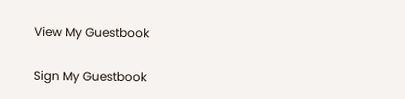View My Guestbook

Sign My Guestbook